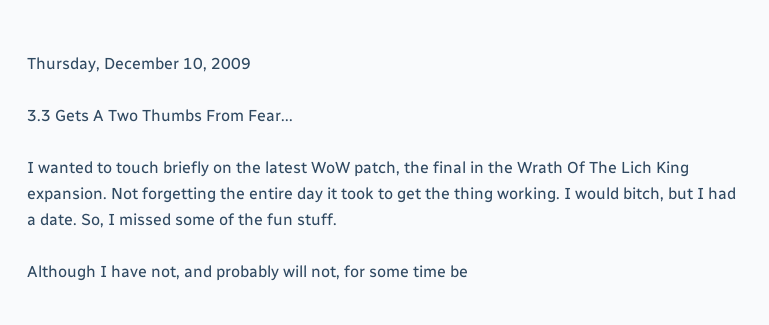Thursday, December 10, 2009

3.3 Gets A Two Thumbs From Fear...

I wanted to touch briefly on the latest WoW patch, the final in the Wrath Of The Lich King expansion. Not forgetting the entire day it took to get the thing working. I would bitch, but I had a date. So, I missed some of the fun stuff.

Although I have not, and probably will not, for some time be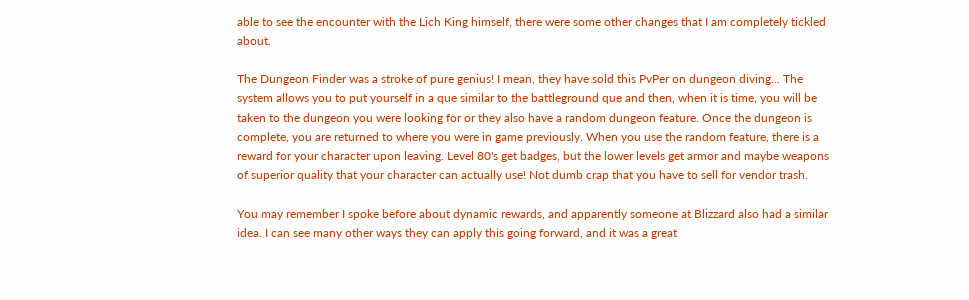able to see the encounter with the Lich King himself, there were some other changes that I am completely tickled about.

The Dungeon Finder was a stroke of pure genius! I mean, they have sold this PvPer on dungeon diving... The system allows you to put yourself in a que similar to the battleground que and then, when it is time, you will be taken to the dungeon you were looking for or they also have a random dungeon feature. Once the dungeon is complete, you are returned to where you were in game previously. When you use the random feature, there is a reward for your character upon leaving. Level 80's get badges, but the lower levels get armor and maybe weapons of superior quality that your character can actually use! Not dumb crap that you have to sell for vendor trash.

You may remember I spoke before about dynamic rewards, and apparently someone at Blizzard also had a similar idea. I can see many other ways they can apply this going forward, and it was a great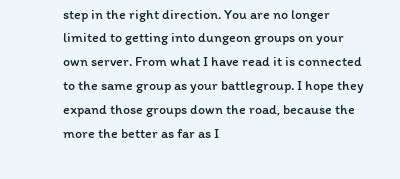step in the right direction. You are no longer limited to getting into dungeon groups on your own server. From what I have read it is connected to the same group as your battlegroup. I hope they expand those groups down the road, because the more the better as far as I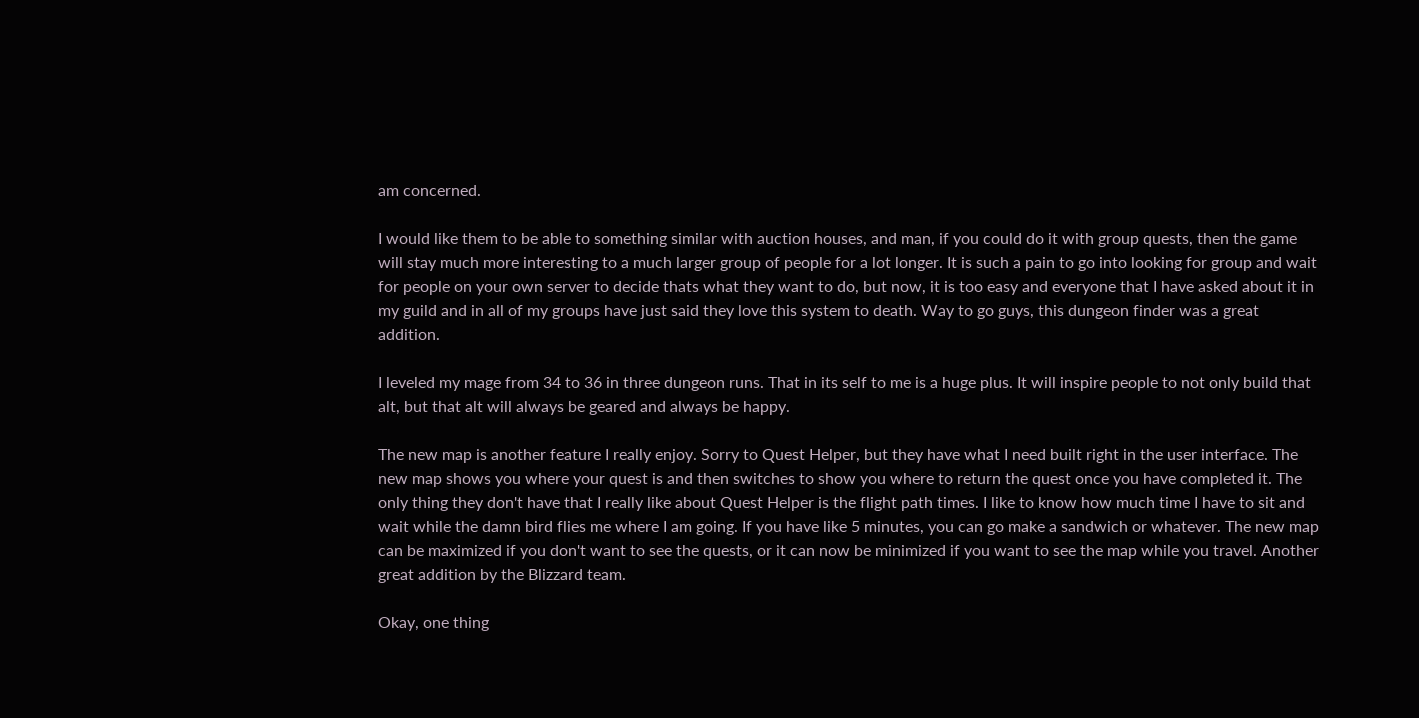am concerned.

I would like them to be able to something similar with auction houses, and man, if you could do it with group quests, then the game will stay much more interesting to a much larger group of people for a lot longer. It is such a pain to go into looking for group and wait for people on your own server to decide thats what they want to do, but now, it is too easy and everyone that I have asked about it in my guild and in all of my groups have just said they love this system to death. Way to go guys, this dungeon finder was a great addition.

I leveled my mage from 34 to 36 in three dungeon runs. That in its self to me is a huge plus. It will inspire people to not only build that alt, but that alt will always be geared and always be happy.

The new map is another feature I really enjoy. Sorry to Quest Helper, but they have what I need built right in the user interface. The new map shows you where your quest is and then switches to show you where to return the quest once you have completed it. The only thing they don't have that I really like about Quest Helper is the flight path times. I like to know how much time I have to sit and wait while the damn bird flies me where I am going. If you have like 5 minutes, you can go make a sandwich or whatever. The new map can be maximized if you don't want to see the quests, or it can now be minimized if you want to see the map while you travel. Another great addition by the Blizzard team.

Okay, one thing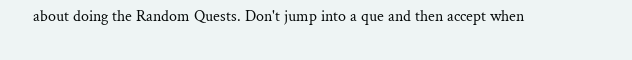about doing the Random Quests. Don't jump into a que and then accept when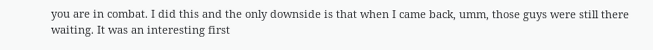you are in combat. I did this and the only downside is that when I came back, umm, those guys were still there waiting. It was an interesting first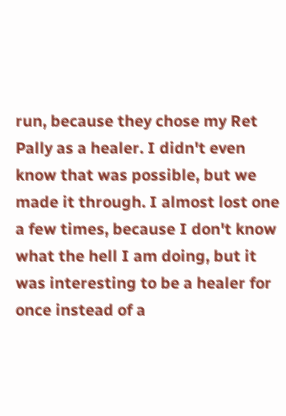run, because they chose my Ret Pally as a healer. I didn't even know that was possible, but we made it through. I almost lost one a few times, because I don't know what the hell I am doing, but it was interesting to be a healer for once instead of a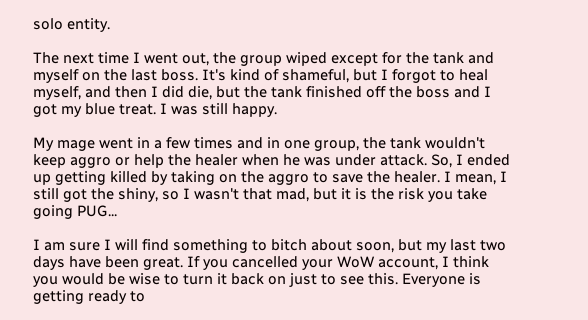solo entity.

The next time I went out, the group wiped except for the tank and myself on the last boss. It's kind of shameful, but I forgot to heal myself, and then I did die, but the tank finished off the boss and I got my blue treat. I was still happy.

My mage went in a few times and in one group, the tank wouldn't keep aggro or help the healer when he was under attack. So, I ended up getting killed by taking on the aggro to save the healer. I mean, I still got the shiny, so I wasn't that mad, but it is the risk you take going PUG...

I am sure I will find something to bitch about soon, but my last two days have been great. If you cancelled your WoW account, I think you would be wise to turn it back on just to see this. Everyone is getting ready to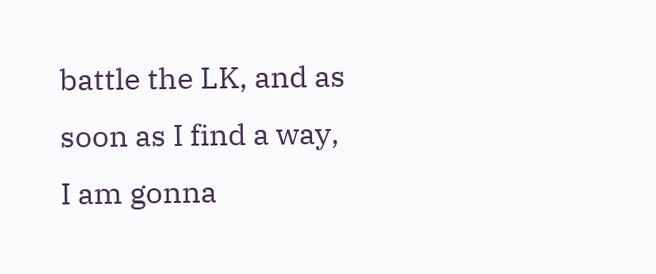battle the LK, and as soon as I find a way, I am gonna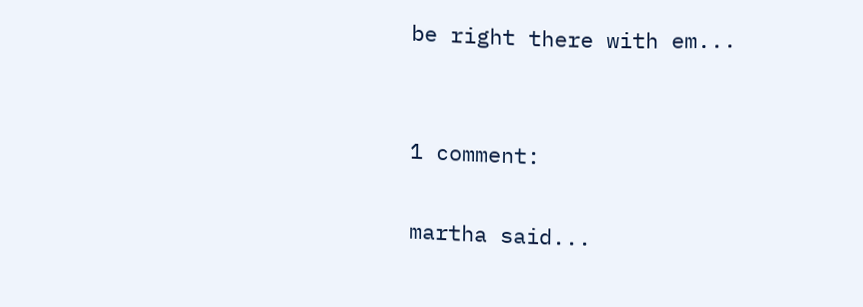be right there with em...


1 comment:

martha said...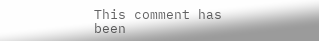This comment has been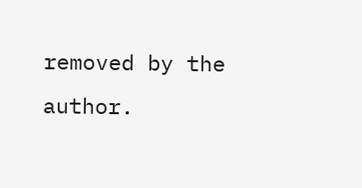removed by the author.